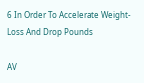6 In Order To Accelerate Weight-Loss And Drop Pounds

AV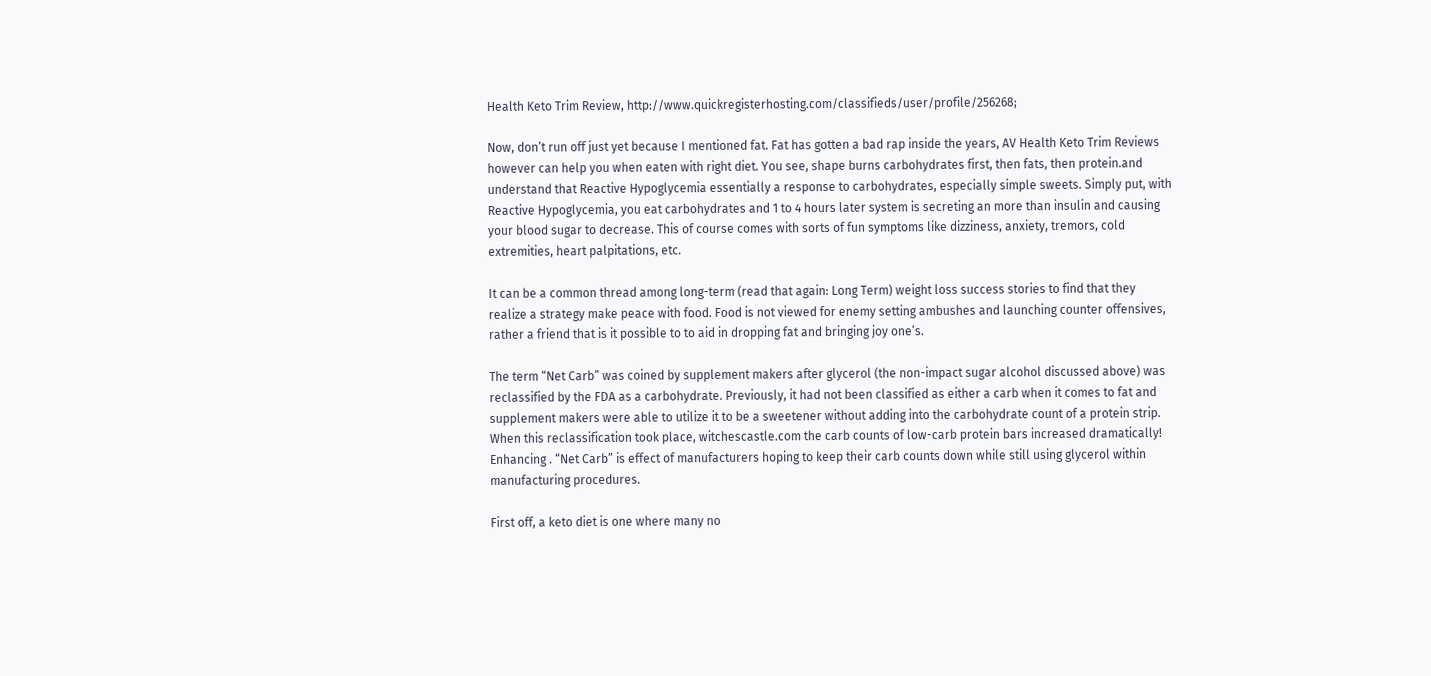Health Keto Trim Review, http://www.quickregisterhosting.com/classifieds/user/profile/256268;

Now, don’t run off just yet because I mentioned fat. Fat has gotten a bad rap inside the years, AV Health Keto Trim Reviews however can help you when eaten with right diet. You see, shape burns carbohydrates first, then fats, then protein.and understand that Reactive Hypoglycemia essentially a response to carbohydrates, especially simple sweets. Simply put, with Reactive Hypoglycemia, you eat carbohydrates and 1 to 4 hours later system is secreting an more than insulin and causing your blood sugar to decrease. This of course comes with sorts of fun symptoms like dizziness, anxiety, tremors, cold extremities, heart palpitations, etc.

It can be a common thread among long-term (read that again: Long Term) weight loss success stories to find that they realize a strategy make peace with food. Food is not viewed for enemy setting ambushes and launching counter offensives, rather a friend that is it possible to to aid in dropping fat and bringing joy one’s.

The term “Net Carb” was coined by supplement makers after glycerol (the non-impact sugar alcohol discussed above) was reclassified by the FDA as a carbohydrate. Previously, it had not been classified as either a carb when it comes to fat and supplement makers were able to utilize it to be a sweetener without adding into the carbohydrate count of a protein strip. When this reclassification took place, witchescastle.com the carb counts of low-carb protein bars increased dramatically! Enhancing . “Net Carb” is effect of manufacturers hoping to keep their carb counts down while still using glycerol within manufacturing procedures.

First off, a keto diet is one where many no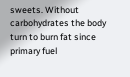sweets. Without carbohydrates the body turn to burn fat since primary fuel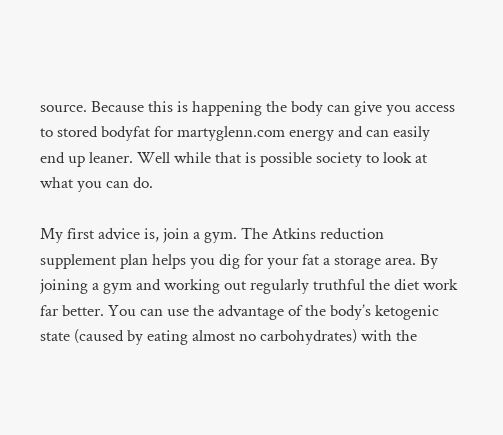source. Because this is happening the body can give you access to stored bodyfat for martyglenn.com energy and can easily end up leaner. Well while that is possible society to look at what you can do.

My first advice is, join a gym. The Atkins reduction supplement plan helps you dig for your fat a storage area. By joining a gym and working out regularly truthful the diet work far better. You can use the advantage of the body’s ketogenic state (caused by eating almost no carbohydrates) with the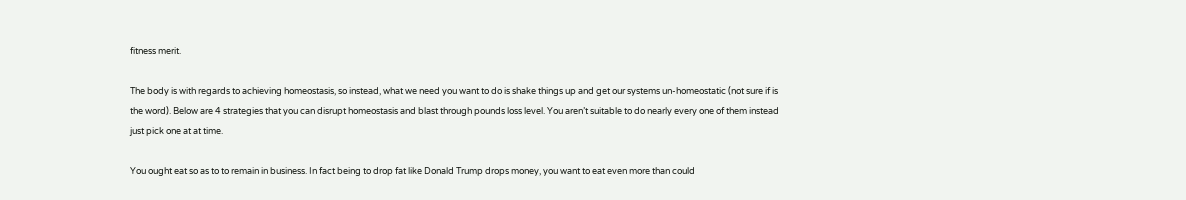fitness merit.

The body is with regards to achieving homeostasis, so instead, what we need you want to do is shake things up and get our systems un-homeostatic (not sure if is the word). Below are 4 strategies that you can disrupt homeostasis and blast through pounds loss level. You aren’t suitable to do nearly every one of them instead just pick one at at time.

You ought eat so as to to remain in business. In fact being to drop fat like Donald Trump drops money, you want to eat even more than could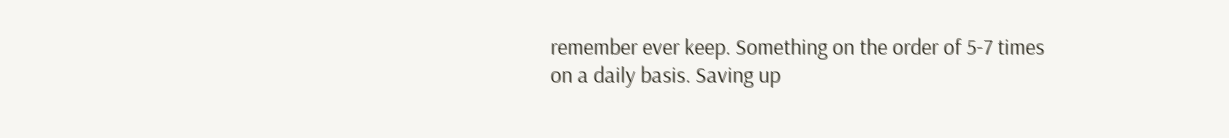remember ever keep. Something on the order of 5-7 times on a daily basis. Saving up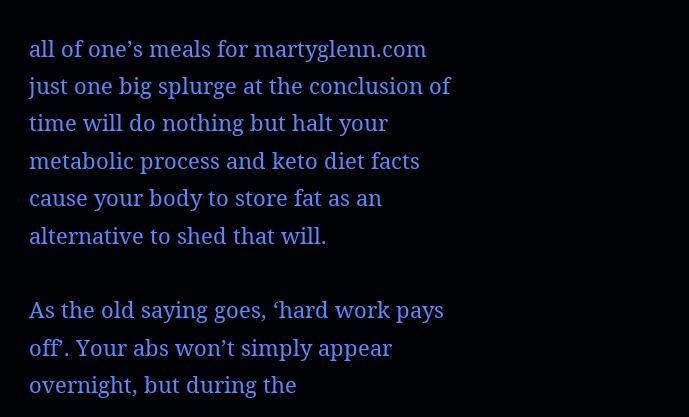all of one’s meals for martyglenn.com just one big splurge at the conclusion of time will do nothing but halt your metabolic process and keto diet facts cause your body to store fat as an alternative to shed that will.

As the old saying goes, ‘hard work pays off’. Your abs won’t simply appear overnight, but during the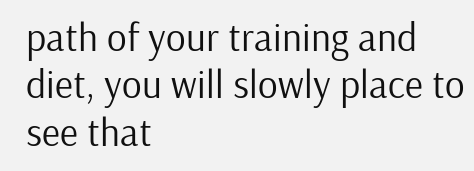path of your training and diet, you will slowly place to see that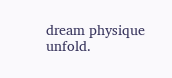dream physique unfold.